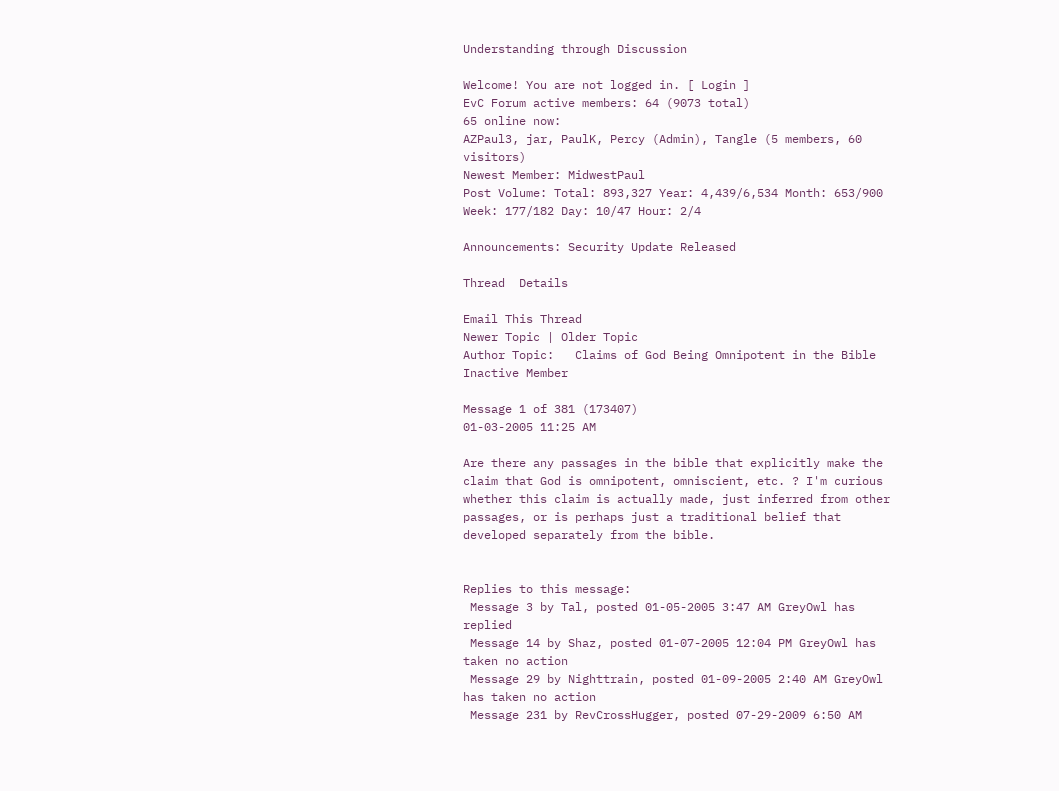Understanding through Discussion

Welcome! You are not logged in. [ Login ]
EvC Forum active members: 64 (9073 total)
65 online now:
AZPaul3, jar, PaulK, Percy (Admin), Tangle (5 members, 60 visitors)
Newest Member: MidwestPaul
Post Volume: Total: 893,327 Year: 4,439/6,534 Month: 653/900 Week: 177/182 Day: 10/47 Hour: 2/4

Announcements: Security Update Released

Thread  Details

Email This Thread
Newer Topic | Older Topic
Author Topic:   Claims of God Being Omnipotent in the Bible
Inactive Member

Message 1 of 381 (173407)
01-03-2005 11:25 AM

Are there any passages in the bible that explicitly make the claim that God is omnipotent, omniscient, etc. ? I'm curious whether this claim is actually made, just inferred from other passages, or is perhaps just a traditional belief that developed separately from the bible.


Replies to this message:
 Message 3 by Tal, posted 01-05-2005 3:47 AM GreyOwl has replied
 Message 14 by Shaz, posted 01-07-2005 12:04 PM GreyOwl has taken no action
 Message 29 by Nighttrain, posted 01-09-2005 2:40 AM GreyOwl has taken no action
 Message 231 by RevCrossHugger, posted 07-29-2009 6:50 AM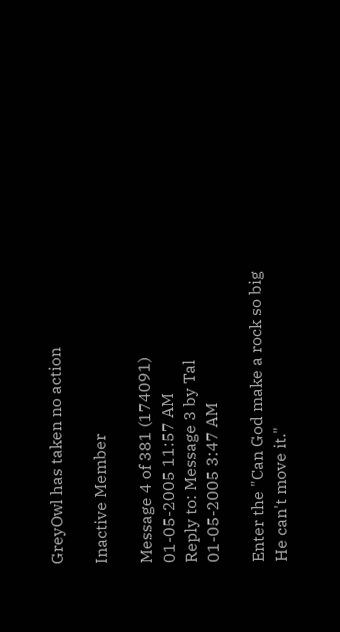GreyOwl has taken no action

Inactive Member

Message 4 of 381 (174091)
01-05-2005 11:57 AM
Reply to: Message 3 by Tal
01-05-2005 3:47 AM

Enter the "Can God make a rock so big He can't move it."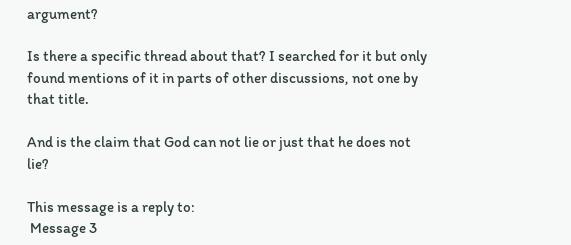argument?

Is there a specific thread about that? I searched for it but only found mentions of it in parts of other discussions, not one by that title.

And is the claim that God can not lie or just that he does not lie?

This message is a reply to:
 Message 3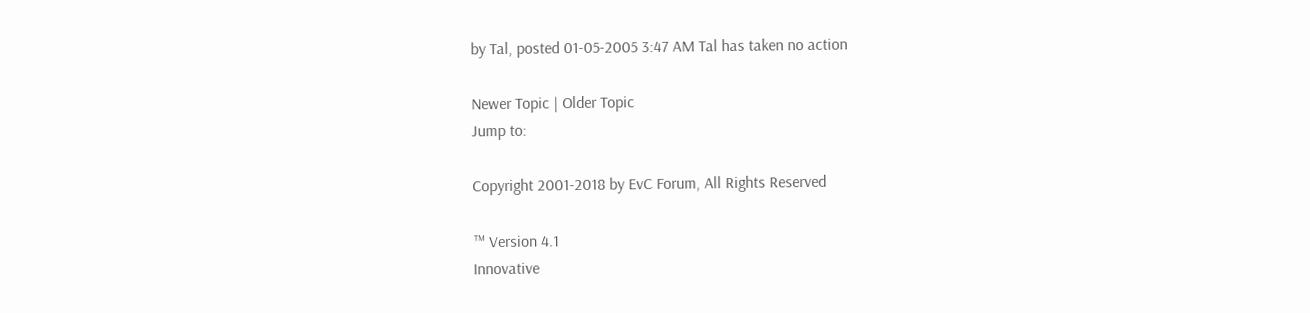by Tal, posted 01-05-2005 3:47 AM Tal has taken no action

Newer Topic | Older Topic
Jump to:

Copyright 2001-2018 by EvC Forum, All Rights Reserved

™ Version 4.1
Innovative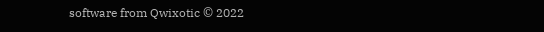software from Qwixotic © 2022